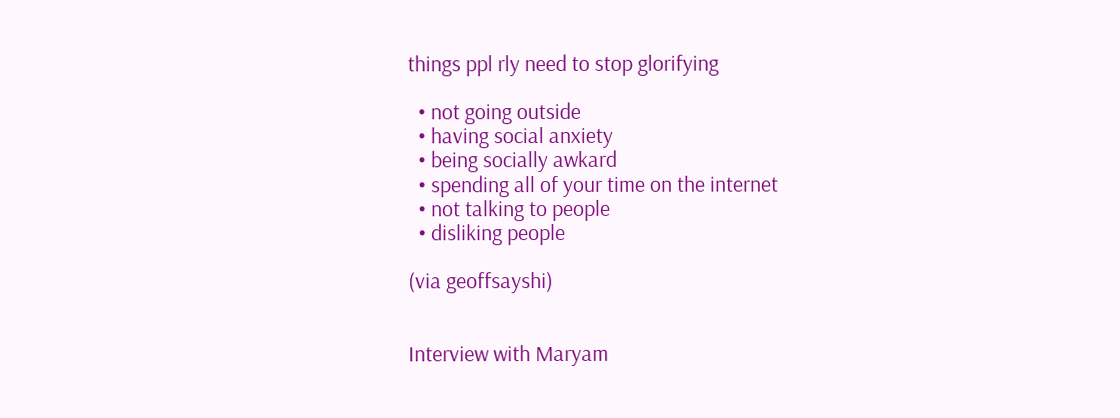things ppl rly need to stop glorifying

  • not going outside
  • having social anxiety
  • being socially awkard
  • spending all of your time on the internet
  • not talking to people
  • disliking people

(via geoffsayshi)


Interview with Maryam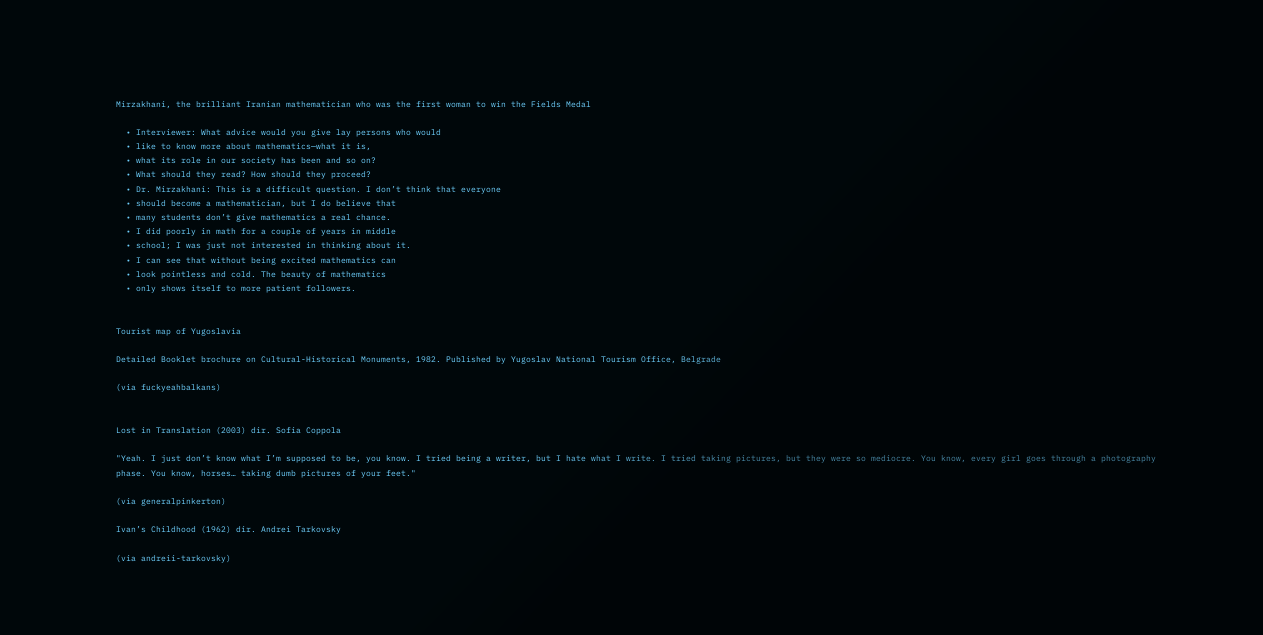Mirzakhani, the brilliant Iranian mathematician who was the first woman to win the Fields Medal

  • Interviewer: What advice would you give lay persons who would
  • like to know more about mathematics—what it is,
  • what its role in our society has been and so on?
  • What should they read? How should they proceed?
  • Dr. Mirzakhani: This is a difficult question. I don’t think that everyone
  • should become a mathematician, but I do believe that
  • many students don’t give mathematics a real chance.
  • I did poorly in math for a couple of years in middle
  • school; I was just not interested in thinking about it.
  • I can see that without being excited mathematics can
  • look pointless and cold. The beauty of mathematics
  • only shows itself to more patient followers.


Tourist map of Yugoslavia

Detailed Booklet brochure on Cultural-Historical Monuments, 1982. Published by Yugoslav National Tourism Office, Belgrade

(via fuckyeahbalkans)


Lost in Translation (2003) dir. Sofia Coppola

"Yeah. I just don’t know what I’m supposed to be, you know. I tried being a writer, but I hate what I write. I tried taking pictures, but they were so mediocre. You know, every girl goes through a photography phase. You know, horses… taking dumb pictures of your feet."

(via generalpinkerton)

Ivan’s Childhood (1962) dir. Andrei Tarkovsky

(via andreii-tarkovsky)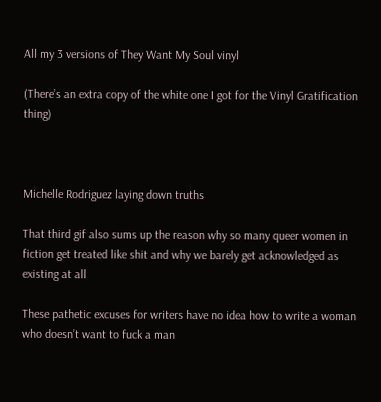All my 3 versions of They Want My Soul vinyl

(There’s an extra copy of the white one I got for the Vinyl Gratification thing)



Michelle Rodriguez laying down truths

That third gif also sums up the reason why so many queer women in fiction get treated like shit and why we barely get acknowledged as existing at all

These pathetic excuses for writers have no idea how to write a woman who doesn’t want to fuck a man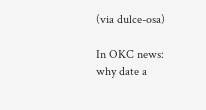(via dulce-osa)

In OKC news: why date a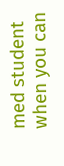med student when you can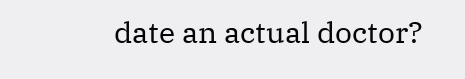date an actual doctor?